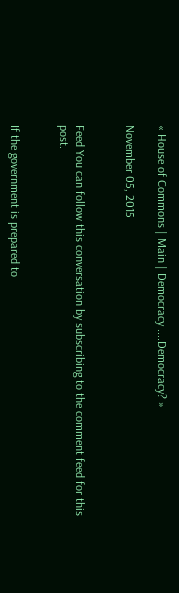« House of Commons | Main | Democracy ....Democracy? »

November 05, 2015


Feed You can follow this conversation by subscribing to the comment feed for this post.


If the government is prepared to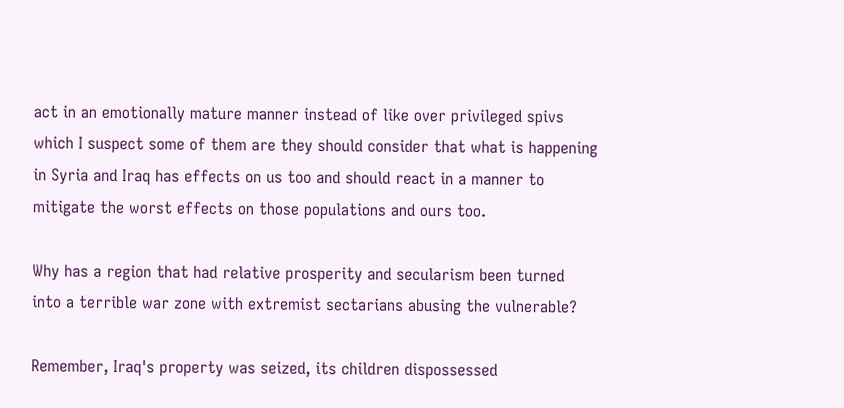act in an emotionally mature manner instead of like over privileged spivs which I suspect some of them are they should consider that what is happening in Syria and Iraq has effects on us too and should react in a manner to mitigate the worst effects on those populations and ours too.

Why has a region that had relative prosperity and secularism been turned into a terrible war zone with extremist sectarians abusing the vulnerable?

Remember, Iraq's property was seized, its children dispossessed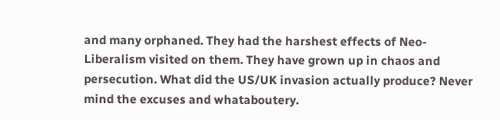and many orphaned. They had the harshest effects of Neo-Liberalism visited on them. They have grown up in chaos and persecution. What did the US/UK invasion actually produce? Never mind the excuses and whataboutery.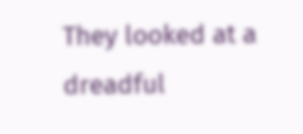They looked at a dreadful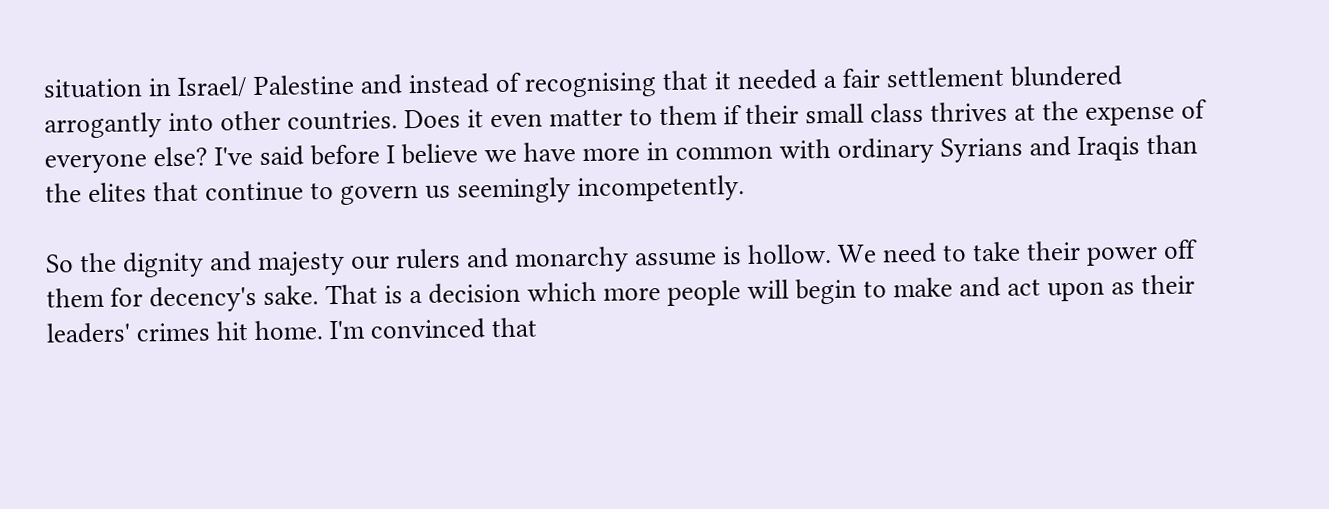situation in Israel/ Palestine and instead of recognising that it needed a fair settlement blundered arrogantly into other countries. Does it even matter to them if their small class thrives at the expense of everyone else? I've said before I believe we have more in common with ordinary Syrians and Iraqis than the elites that continue to govern us seemingly incompetently.

So the dignity and majesty our rulers and monarchy assume is hollow. We need to take their power off them for decency's sake. That is a decision which more people will begin to make and act upon as their leaders' crimes hit home. I'm convinced that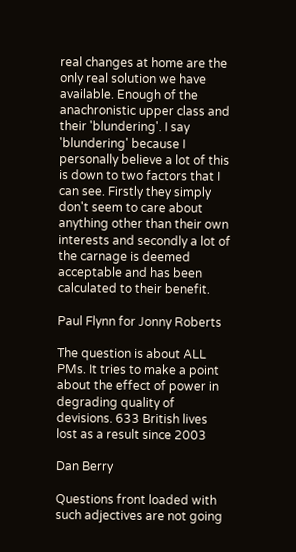real changes at home are the only real solution we have available. Enough of the anachronistic upper class and their 'blundering'. I say 'blundering' because I personally believe a lot of this is down to two factors that I can see. Firstly they simply don't seem to care about anything other than their own interests and secondly a lot of the carnage is deemed acceptable and has been calculated to their benefit.

Paul Flynn for Jonny Roberts

The question is about ALL PMs. It tries to make a point about the effect of power in degrading quality of devisions. 633 British lives lost as a result since 2003

Dan Berry

Questions front loaded with such adjectives are not going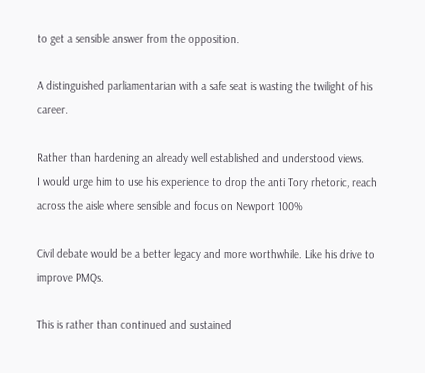to get a sensible answer from the opposition.

A distinguished parliamentarian with a safe seat is wasting the twilight of his career.

Rather than hardening an already well established and understood views.
I would urge him to use his experience to drop the anti Tory rhetoric, reach across the aisle where sensible and focus on Newport 100%

Civil debate would be a better legacy and more worthwhile. Like his drive to improve PMQs.

This is rather than continued and sustained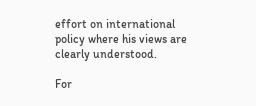effort on international policy where his views are clearly understood.

For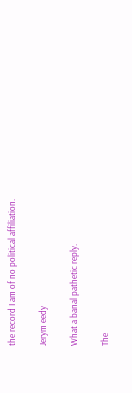the record I am of no political affiliation.

Jerym eedy

What a banal pathetic reply.

The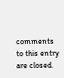comments to this entry are closed.